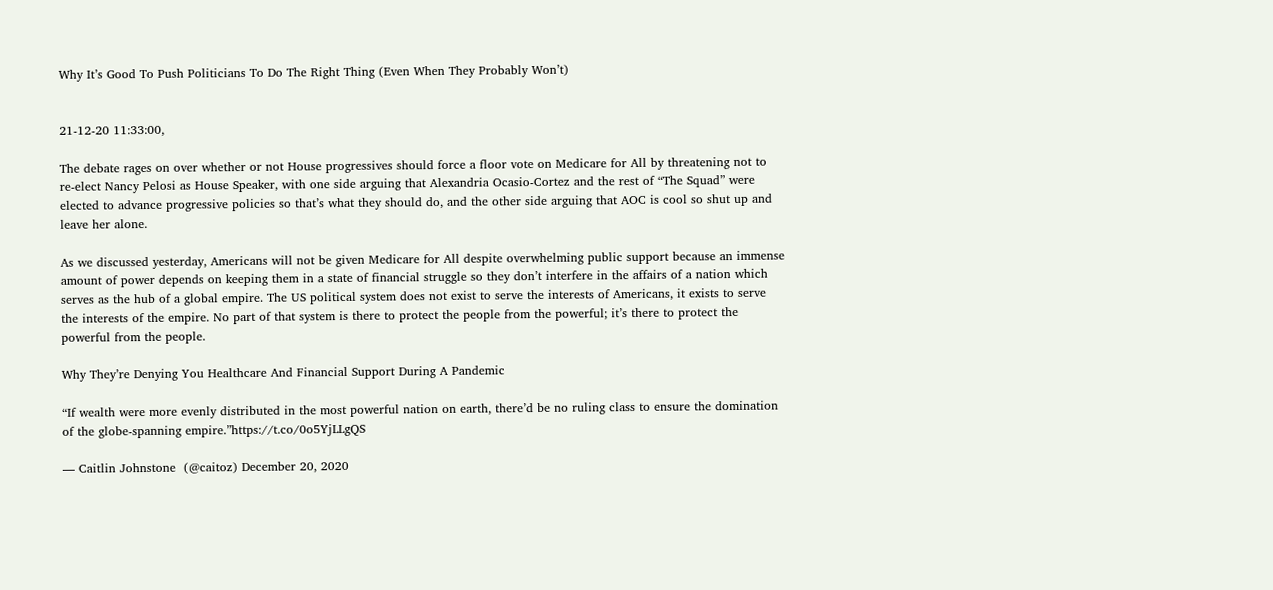Why It’s Good To Push Politicians To Do The Right Thing (Even When They Probably Won’t)


21-12-20 11:33:00,

The debate rages on over whether or not House progressives should force a floor vote on Medicare for All by threatening not to re-elect Nancy Pelosi as House Speaker, with one side arguing that Alexandria Ocasio-Cortez and the rest of “The Squad” were elected to advance progressive policies so that’s what they should do, and the other side arguing that AOC is cool so shut up and leave her alone.

As we discussed yesterday, Americans will not be given Medicare for All despite overwhelming public support because an immense amount of power depends on keeping them in a state of financial struggle so they don’t interfere in the affairs of a nation which serves as the hub of a global empire. The US political system does not exist to serve the interests of Americans, it exists to serve the interests of the empire. No part of that system is there to protect the people from the powerful; it’s there to protect the powerful from the people.

Why They’re Denying You Healthcare And Financial Support During A Pandemic

“If wealth were more evenly distributed in the most powerful nation on earth, there’d be no ruling class to ensure the domination of the globe-spanning empire.”https://t.co/0o5YjLLgQS

— Caitlin Johnstone  (@caitoz) December 20, 2020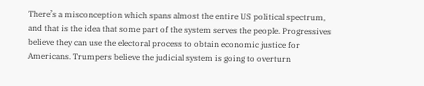There’s a misconception which spans almost the entire US political spectrum, and that is the idea that some part of the system serves the people. Progressives believe they can use the electoral process to obtain economic justice for Americans. Trumpers believe the judicial system is going to overturn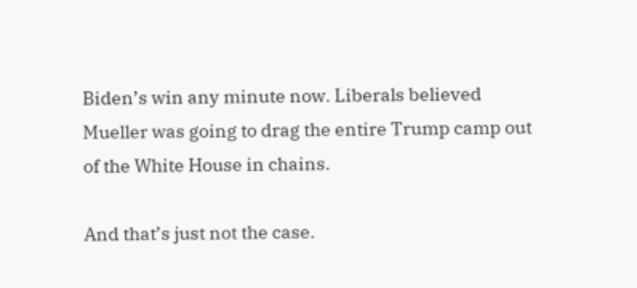Biden’s win any minute now. Liberals believed Mueller was going to drag the entire Trump camp out of the White House in chains.

And that’s just not the case.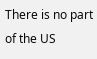There is no part of the US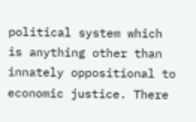political system which is anything other than innately oppositional to economic justice. There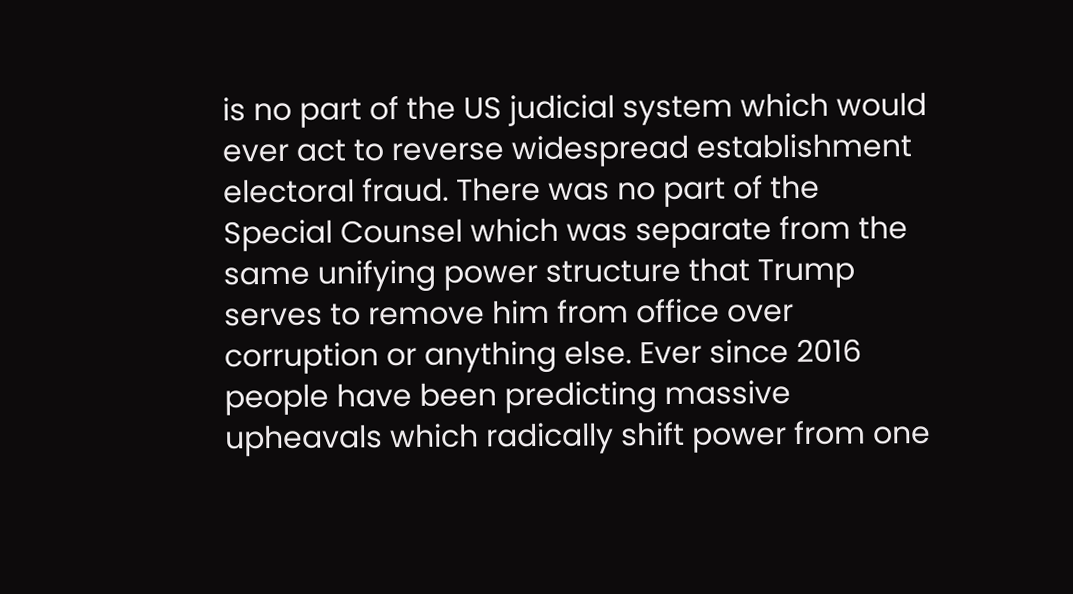is no part of the US judicial system which would ever act to reverse widespread establishment electoral fraud. There was no part of the Special Counsel which was separate from the same unifying power structure that Trump serves to remove him from office over corruption or anything else. Ever since 2016 people have been predicting massive upheavals which radically shift power from one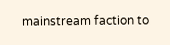mainstream faction to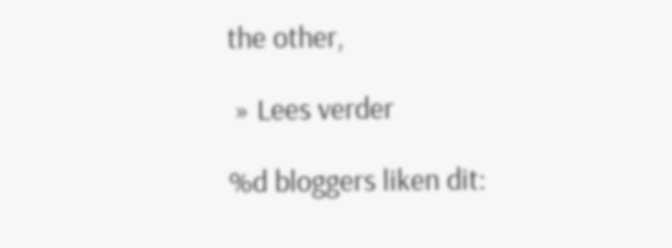the other,

 » Lees verder

%d bloggers liken dit: